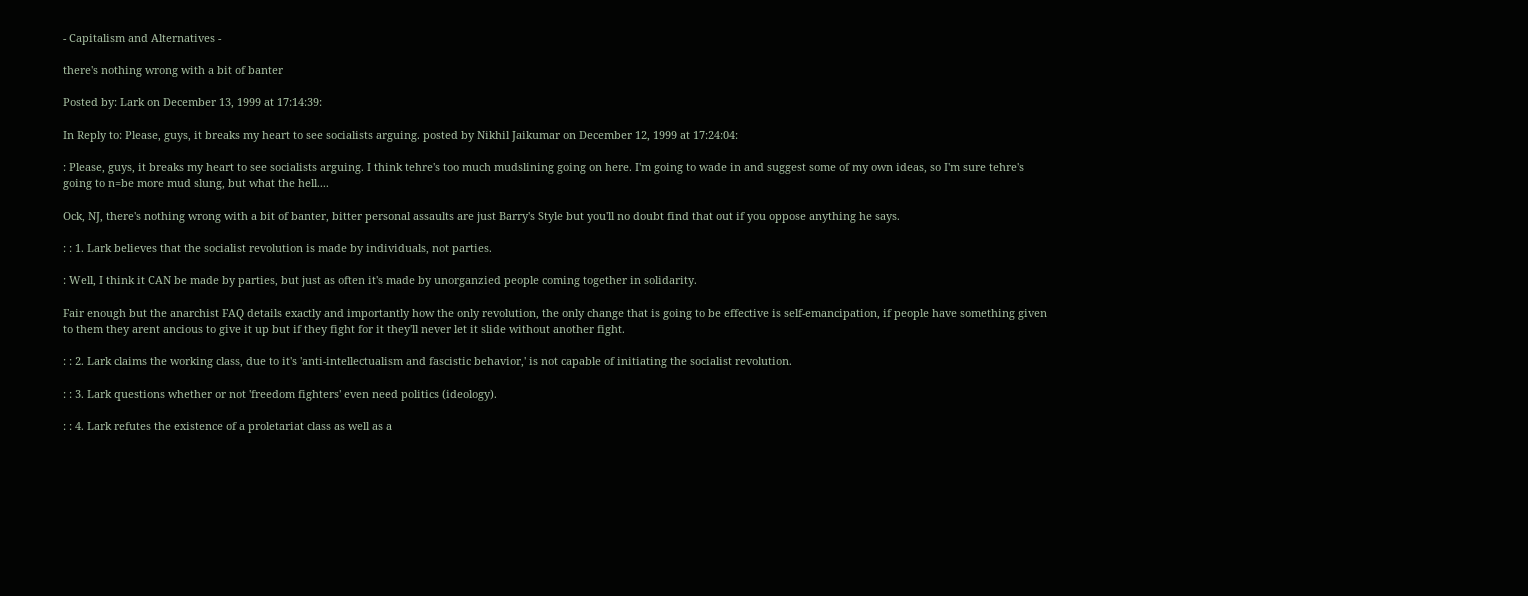- Capitalism and Alternatives -

there's nothing wrong with a bit of banter

Posted by: Lark on December 13, 1999 at 17:14:39:

In Reply to: Please, guys, it breaks my heart to see socialists arguing. posted by Nikhil Jaikumar on December 12, 1999 at 17:24:04:

: Please, guys, it breaks my heart to see socialists arguing. I think tehre's too much mudslining going on here. I'm going to wade in and suggest some of my own ideas, so I'm sure tehre's going to n=be more mud slung, but what the hell....

Ock, NJ, there's nothing wrong with a bit of banter, bitter personal assaults are just Barry's Style but you'll no doubt find that out if you oppose anything he says.

: : 1. Lark believes that the socialist revolution is made by individuals, not parties.

: Well, I think it CAN be made by parties, but just as often it's made by unorganzied people coming together in solidarity.

Fair enough but the anarchist FAQ details exactly and importantly how the only revolution, the only change that is going to be effective is self-emancipation, if people have something given to them they arent ancious to give it up but if they fight for it they'll never let it slide without another fight.

: : 2. Lark claims the working class, due to it's 'anti-intellectualism and fascistic behavior,' is not capable of initiating the socialist revolution.

: : 3. Lark questions whether or not 'freedom fighters' even need politics (ideology).

: : 4. Lark refutes the existence of a proletariat class as well as a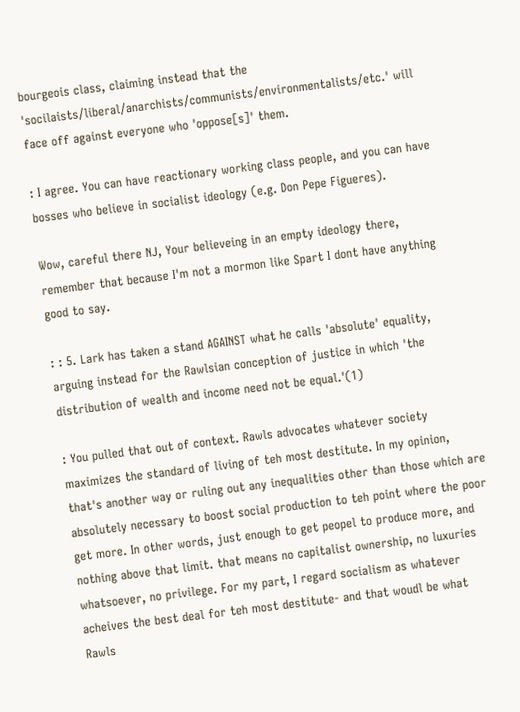bourgeois class, claiming instead that the 'socilaists/liberal/anarchists/communists/environmentalists/etc.' will face off against everyone who 'oppose[s]' them.

: I agree. You can have reactionary working class people, and you can have bosses who believe in socialist ideology (e.g. Don Pepe Figueres).

Wow, careful there NJ, Your believeing in an empty ideology there, remember that because I'm not a mormon like Spart I dont have anything good to say.

: : 5. Lark has taken a stand AGAINST what he calls 'absolute' equality, arguing instead for the Rawlsian conception of justice in which 'the distribution of wealth and income need not be equal.'(1)

: You pulled that out of context. Rawls advocates whatever society maximizes the standard of living of teh most destitute. In my opinion, that's another way or ruling out any inequalities other than those which are absolutely necessary to boost social production to teh point where the poor get more. In other words, just enough to get peopel to produce more, and nothing above that limit. that means no capitalist ownership, no luxuries whatsoever, no privilege. For my part, I regard socialism as whatever acheives the best deal for teh most destitute- and that woudl be what Rawls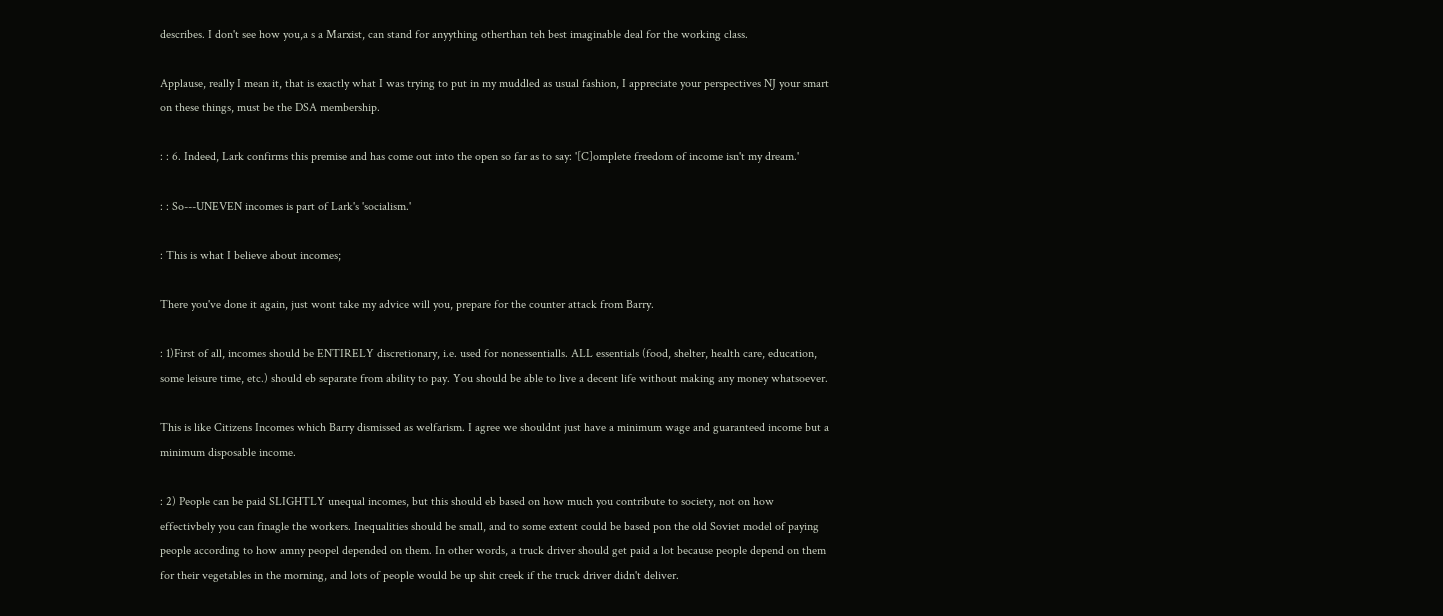describes. I don't see how you,a s a Marxist, can stand for anyything otherthan teh best imaginable deal for the working class.

Applause, really I mean it, that is exactly what I was trying to put in my muddled as usual fashion, I appreciate your perspectives NJ your smart on these things, must be the DSA membership.

: : 6. Indeed, Lark confirms this premise and has come out into the open so far as to say: '[C]omplete freedom of income isn't my dream.'

: : So---UNEVEN incomes is part of Lark's 'socialism.'

: This is what I believe about incomes;

There you've done it again, just wont take my advice will you, prepare for the counter attack from Barry.

: 1)First of all, incomes should be ENTIRELY discretionary, i.e. used for nonessentialls. ALL essentials (food, shelter, health care, education, some leisure time, etc.) should eb separate from ability to pay. You should be able to live a decent life without making any money whatsoever.

This is like Citizens Incomes which Barry dismissed as welfarism. I agree we shouldnt just have a minimum wage and guaranteed income but a minimum disposable income.

: 2) People can be paid SLIGHTLY unequal incomes, but this should eb based on how much you contribute to society, not on how effectivbely you can finagle the workers. Inequalities should be small, and to some extent could be based pon the old Soviet model of paying people according to how amny peopel depended on them. In other words, a truck driver should get paid a lot because people depend on them for their vegetables in the morning, and lots of people would be up shit creek if the truck driver didn't deliver.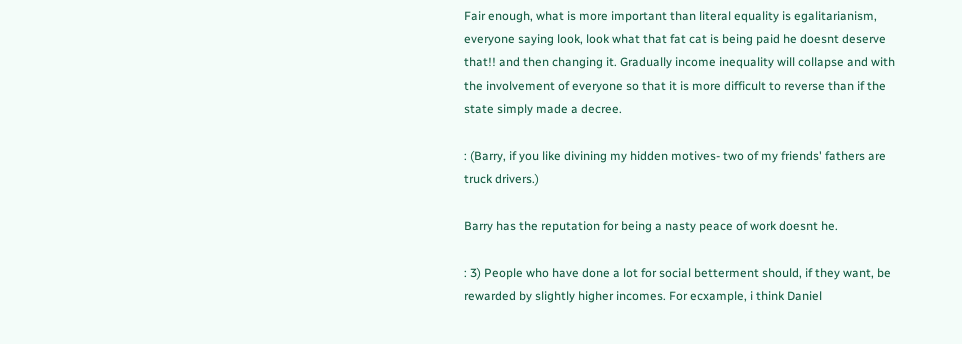Fair enough, what is more important than literal equality is egalitarianism, everyone saying look, look what that fat cat is being paid he doesnt deserve that!! and then changing it. Gradually income inequality will collapse and with the involvement of everyone so that it is more difficult to reverse than if the state simply made a decree.

: (Barry, if you like divining my hidden motives- two of my friends' fathers are truck drivers.)

Barry has the reputation for being a nasty peace of work doesnt he.

: 3) People who have done a lot for social betterment should, if they want, be rewarded by slightly higher incomes. For ecxample, i think Daniel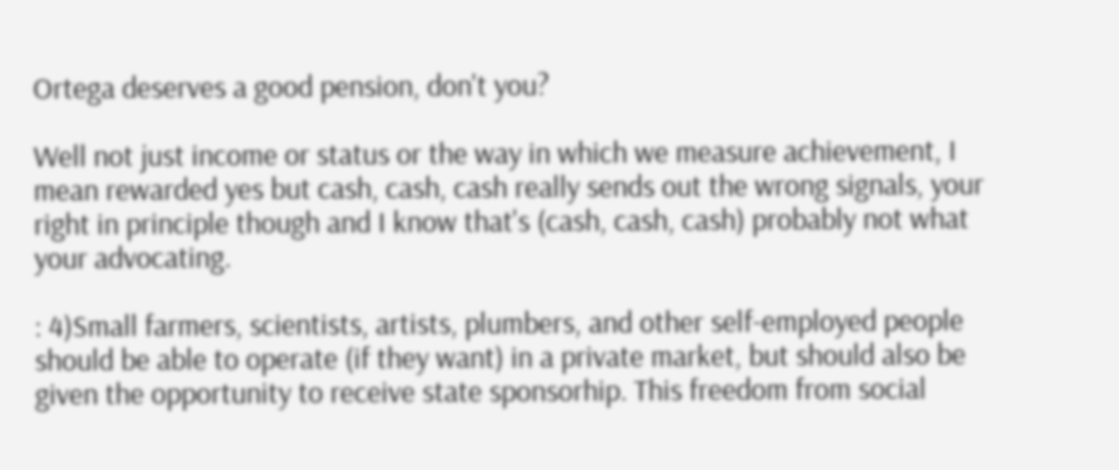Ortega deserves a good pension, don't you?

Well not just income or status or the way in which we measure achievement, I mean rewarded yes but cash, cash, cash really sends out the wrong signals, your right in principle though and I know that's (cash, cash, cash) probably not what your advocating.

: 4)Small farmers, scientists, artists, plumbers, and other self-employed people should be able to operate (if they want) in a private market, but should also be given the opportunity to receive state sponsorhip. This freedom from social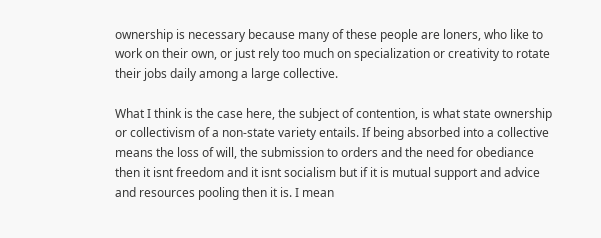ownership is necessary because many of these people are loners, who like to work on their own, or just rely too much on specialization or creativity to rotate their jobs daily among a large collective.

What I think is the case here, the subject of contention, is what state ownership or collectivism of a non-state variety entails. If being absorbed into a collective means the loss of will, the submission to orders and the need for obediance then it isnt freedom and it isnt socialism but if it is mutual support and advice and resources pooling then it is. I mean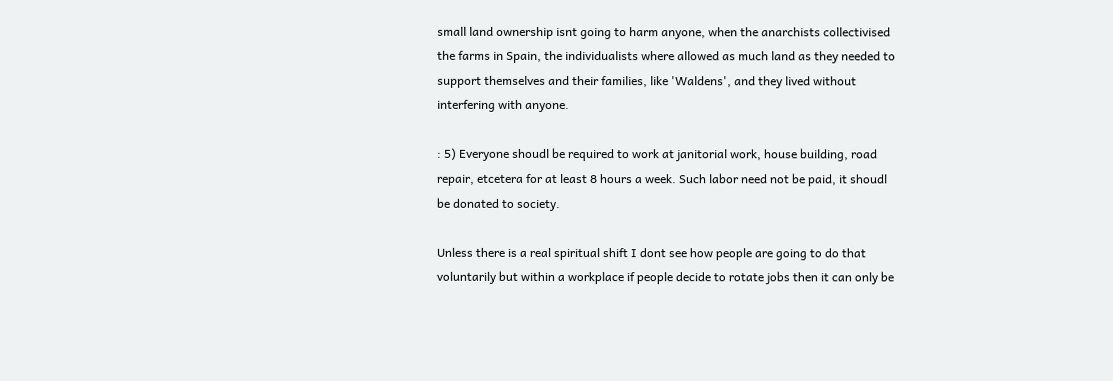small land ownership isnt going to harm anyone, when the anarchists collectivised the farms in Spain, the individualists where allowed as much land as they needed to support themselves and their families, like 'Waldens', and they lived without interfering with anyone.

: 5) Everyone shoudl be required to work at janitorial work, house building, road repair, etcetera for at least 8 hours a week. Such labor need not be paid, it shoudl be donated to society.

Unless there is a real spiritual shift I dont see how people are going to do that voluntarily but within a workplace if people decide to rotate jobs then it can only be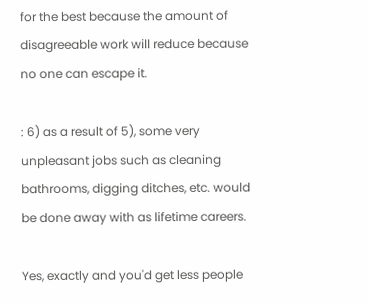for the best because the amount of disagreeable work will reduce because no one can escape it.

: 6) as a result of 5), some very unpleasant jobs such as cleaning bathrooms, digging ditches, etc. would be done away with as lifetime careers.

Yes, exactly and you'd get less people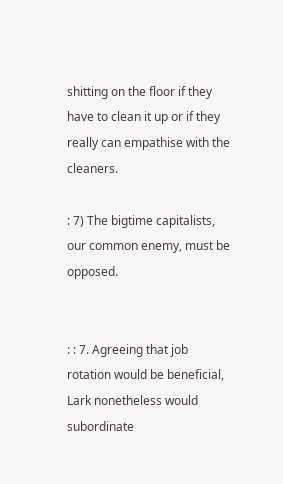shitting on the floor if they have to clean it up or if they really can empathise with the cleaners.

: 7) The bigtime capitalists, our common enemy, must be opposed.


: : 7. Agreeing that job rotation would be beneficial, Lark nonetheless would subordinate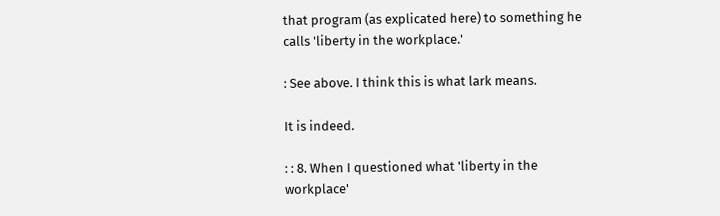that program (as explicated here) to something he calls 'liberty in the workplace.'

: See above. I think this is what lark means.

It is indeed.

: : 8. When I questioned what 'liberty in the workplace'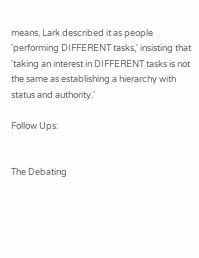means, Lark described it as people 'performing DIFFERENT tasks,' insisting that 'taking an interest in DIFFERENT tasks is not the same as establishing a hierarchy with status and authority.'

Follow Ups:


The Debating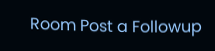Room Post a Followup